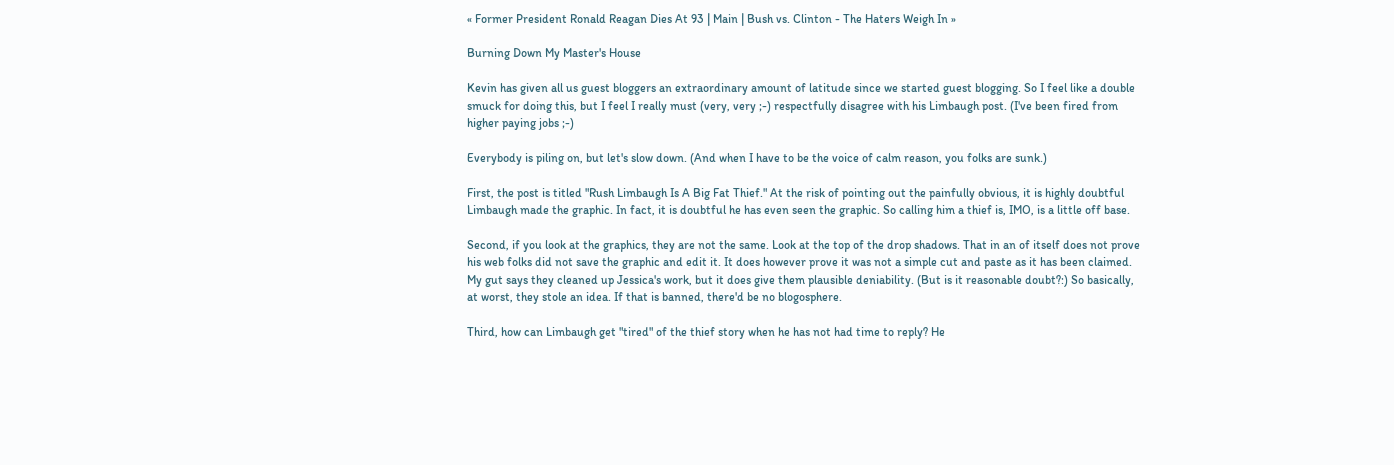« Former President Ronald Reagan Dies At 93 | Main | Bush vs. Clinton - The Haters Weigh In »

Burning Down My Master's House

Kevin has given all us guest bloggers an extraordinary amount of latitude since we started guest blogging. So I feel like a double smuck for doing this, but I feel I really must (very, very ;-) respectfully disagree with his Limbaugh post. (I've been fired from higher paying jobs ;-)

Everybody is piling on, but let's slow down. (And when I have to be the voice of calm reason, you folks are sunk.)

First, the post is titled "Rush Limbaugh Is A Big Fat Thief." At the risk of pointing out the painfully obvious, it is highly doubtful Limbaugh made the graphic. In fact, it is doubtful he has even seen the graphic. So calling him a thief is, IMO, is a little off base.

Second, if you look at the graphics, they are not the same. Look at the top of the drop shadows. That in an of itself does not prove his web folks did not save the graphic and edit it. It does however prove it was not a simple cut and paste as it has been claimed. My gut says they cleaned up Jessica's work, but it does give them plausible deniability. (But is it reasonable doubt?:) So basically, at worst, they stole an idea. If that is banned, there'd be no blogosphere.

Third, how can Limbaugh get "tired" of the thief story when he has not had time to reply? He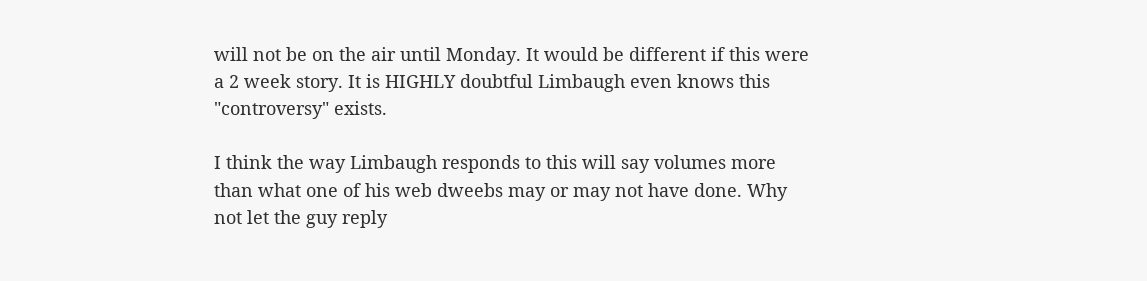will not be on the air until Monday. It would be different if this were a 2 week story. It is HIGHLY doubtful Limbaugh even knows this "controversy" exists.

I think the way Limbaugh responds to this will say volumes more than what one of his web dweebs may or may not have done. Why not let the guy reply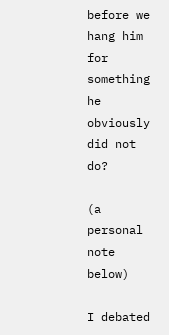before we hang him for something he obviously did not do?

(a personal note below)

I debated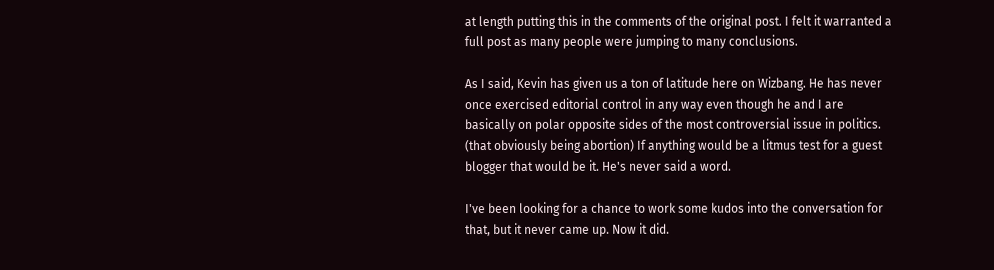at length putting this in the comments of the original post. I felt it warranted a full post as many people were jumping to many conclusions.

As I said, Kevin has given us a ton of latitude here on Wizbang. He has never once exercised editorial control in any way even though he and I are basically on polar opposite sides of the most controversial issue in politics. (that obviously being abortion) If anything would be a litmus test for a guest blogger that would be it. He's never said a word.

I've been looking for a chance to work some kudos into the conversation for that, but it never came up. Now it did.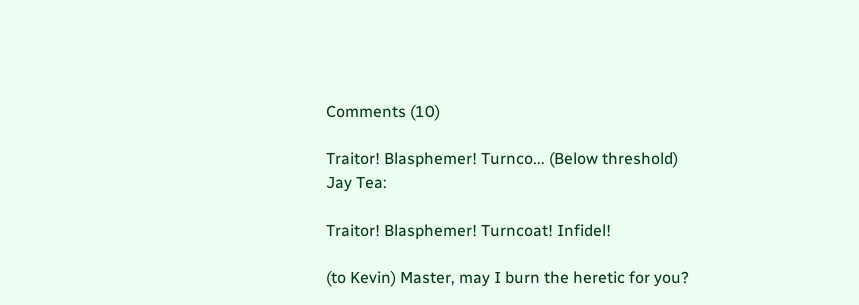Comments (10)

Traitor! Blasphemer! Turnco... (Below threshold)
Jay Tea:

Traitor! Blasphemer! Turncoat! Infidel!

(to Kevin) Master, may I burn the heretic for you?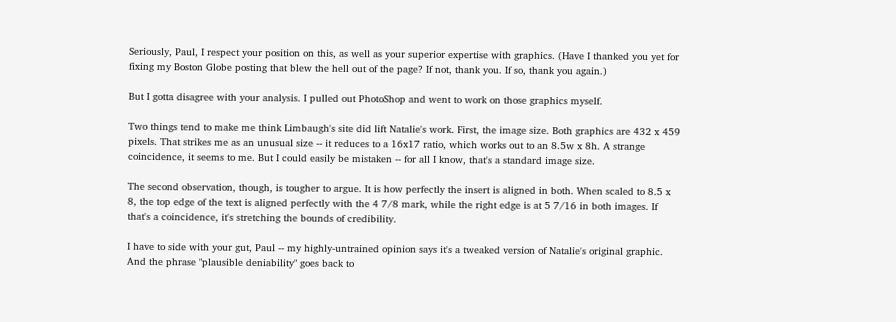Seriously, Paul, I respect your position on this, as well as your superior expertise with graphics. (Have I thanked you yet for fixing my Boston Globe posting that blew the hell out of the page? If not, thank you. If so, thank you again.)

But I gotta disagree with your analysis. I pulled out PhotoShop and went to work on those graphics myself.

Two things tend to make me think Limbaugh's site did lift Natalie's work. First, the image size. Both graphics are 432 x 459 pixels. That strikes me as an unusual size -- it reduces to a 16x17 ratio, which works out to an 8.5w x 8h. A strange coincidence, it seems to me. But I could easily be mistaken -- for all I know, that's a standard image size.

The second observation, though, is tougher to argue. It is how perfectly the insert is aligned in both. When scaled to 8.5 x 8, the top edge of the text is aligned perfectly with the 4 7/8 mark, while the right edge is at 5 7/16 in both images. If that's a coincidence, it's stretching the bounds of credibility.

I have to side with your gut, Paul -- my highly-untrained opinion says it's a tweaked version of Natalie's original graphic. And the phrase "plausible deniability" goes back to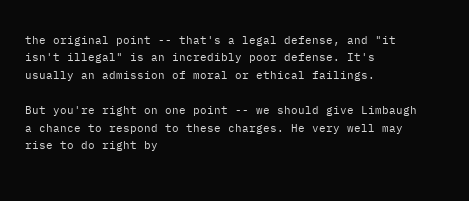the original point -- that's a legal defense, and "it isn't illegal" is an incredibly poor defense. It's usually an admission of moral or ethical failings.

But you're right on one point -- we should give Limbaugh a chance to respond to these charges. He very well may rise to do right by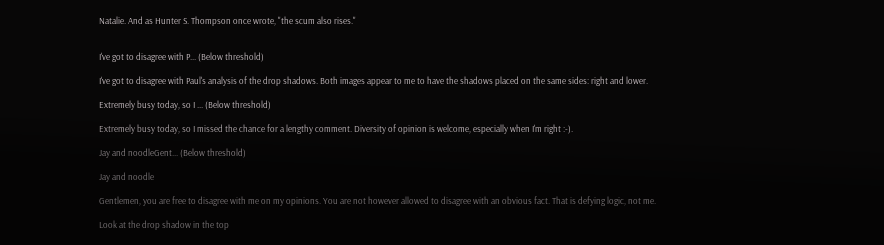Natalie. And as Hunter S. Thompson once wrote, "the scum also rises."


I've got to disagree with P... (Below threshold)

I've got to disagree with Paul's analysis of the drop shadows. Both images appear to me to have the shadows placed on the same sides: right and lower.

Extremely busy today, so I ... (Below threshold)

Extremely busy today, so I missed the chance for a lengthy comment. Diversity of opinion is welcome, especially when I'm right :-).

Jay and noodleGent... (Below threshold)

Jay and noodle

Gentlemen, you are free to disagree with me on my opinions. You are not however allowed to disagree with an obvious fact. That is defying logic, not me.

Look at the drop shadow in the top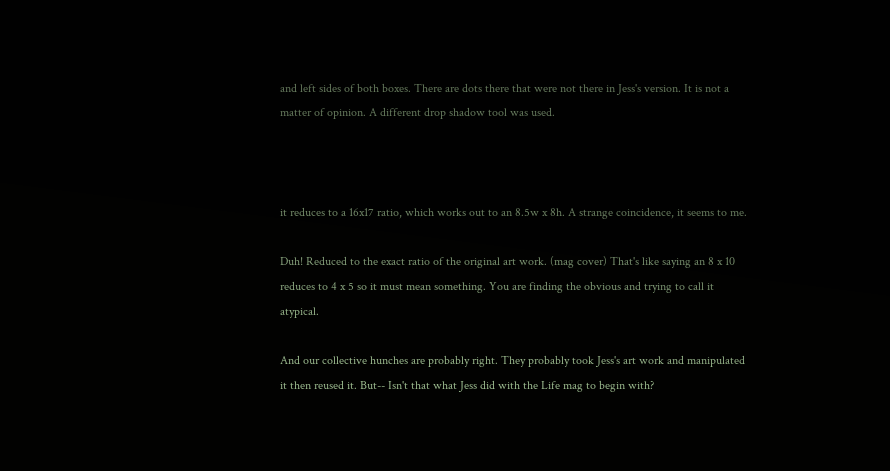and left sides of both boxes. There are dots there that were not there in Jess's version. It is not a matter of opinion. A different drop shadow tool was used.



it reduces to a 16x17 ratio, which works out to an 8.5w x 8h. A strange coincidence, it seems to me.

Duh! Reduced to the exact ratio of the original art work. (mag cover) That's like saying an 8 x 10 reduces to 4 x 5 so it must mean something. You are finding the obvious and trying to call it atypical.

And our collective hunches are probably right. They probably took Jess's art work and manipulated it then reused it. But-- Isn't that what Jess did with the Life mag to begin with?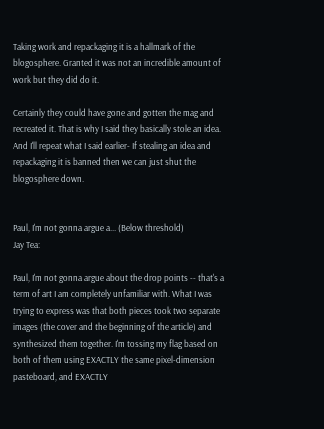Taking work and repackaging it is a hallmark of the blogosphere. Granted it was not an incredible amount of work but they did do it.

Certainly they could have gone and gotten the mag and recreated it. That is why I said they basically stole an idea. And I'll repeat what I said earlier- If stealing an idea and repackaging it is banned then we can just shut the blogosphere down.


Paul, I'm not gonna argue a... (Below threshold)
Jay Tea:

Paul, I'm not gonna argue about the drop points -- that's a term of art I am completely unfamiliar with. What I was trying to express was that both pieces took two separate images (the cover and the beginning of the article) and synthesized them together. I'm tossing my flag based on both of them using EXACTLY the same pixel-dimension pasteboard, and EXACTLY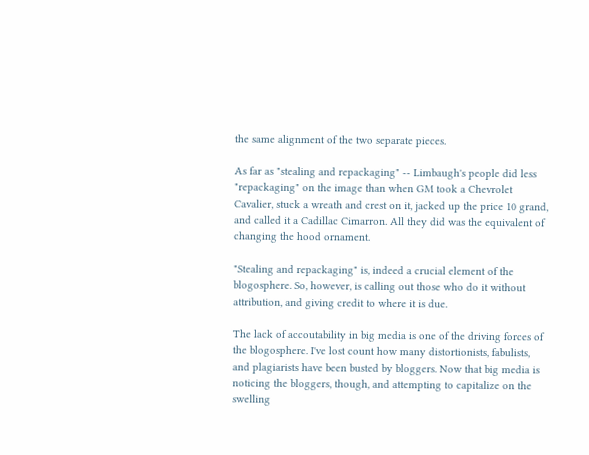the same alignment of the two separate pieces.

As far as "stealing and repackaging" -- Limbaugh's people did less "repackaging" on the image than when GM took a Chevrolet Cavalier, stuck a wreath and crest on it, jacked up the price 10 grand, and called it a Cadillac Cimarron. All they did was the equivalent of changing the hood ornament.

"Stealing and repackaging" is, indeed a crucial element of the blogosphere. So, however, is calling out those who do it without attribution, and giving credit to where it is due.

The lack of accoutability in big media is one of the driving forces of the blogosphere. I've lost count how many distortionists, fabulists, and plagiarists have been busted by bloggers. Now that big media is noticing the bloggers, though, and attempting to capitalize on the swelling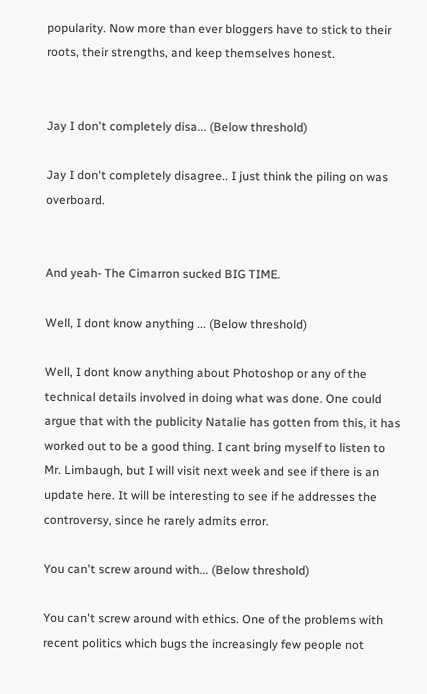popularity. Now more than ever bloggers have to stick to their roots, their strengths, and keep themselves honest.


Jay I don't completely disa... (Below threshold)

Jay I don't completely disagree.. I just think the piling on was overboard.


And yeah- The Cimarron sucked BIG TIME.

Well, I dont know anything ... (Below threshold)

Well, I dont know anything about Photoshop or any of the technical details involved in doing what was done. One could argue that with the publicity Natalie has gotten from this, it has worked out to be a good thing. I cant bring myself to listen to Mr. Limbaugh, but I will visit next week and see if there is an update here. It will be interesting to see if he addresses the controversy, since he rarely admits error.

You can't screw around with... (Below threshold)

You can't screw around with ethics. One of the problems with recent politics which bugs the increasingly few people not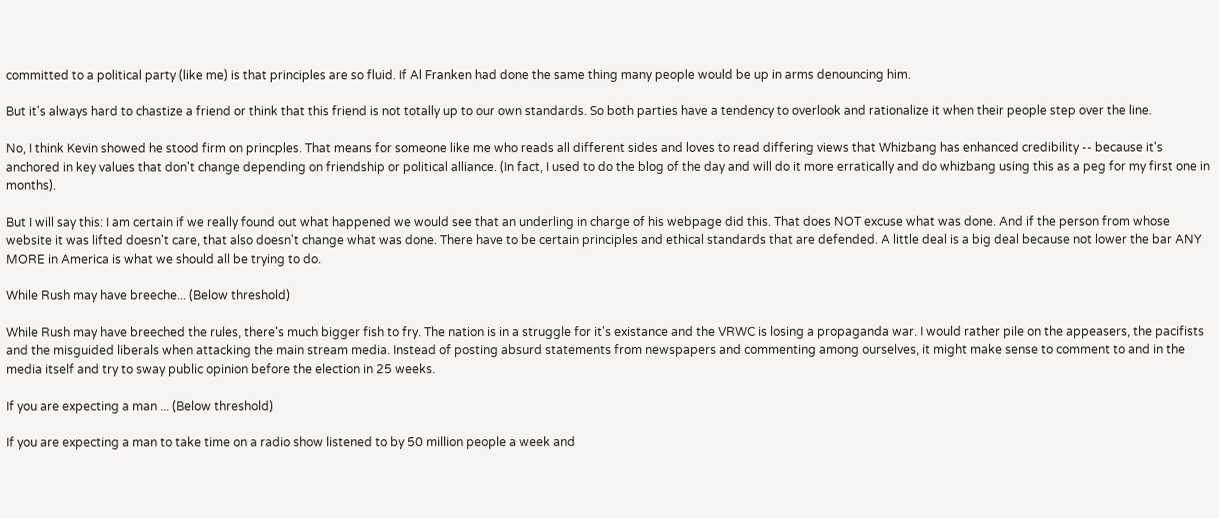committed to a political party (like me) is that principles are so fluid. If Al Franken had done the same thing many people would be up in arms denouncing him.

But it's always hard to chastize a friend or think that this friend is not totally up to our own standards. So both parties have a tendency to overlook and rationalize it when their people step over the line.

No, I think Kevin showed he stood firm on princples. That means for someone like me who reads all different sides and loves to read differing views that Whizbang has enhanced credibility -- because it's anchored in key values that don't change depending on friendship or political alliance. (In fact, I used to do the blog of the day and will do it more erratically and do whizbang using this as a peg for my first one in months).

But I will say this: I am certain if we really found out what happened we would see that an underling in charge of his webpage did this. That does NOT excuse what was done. And if the person from whose website it was lifted doesn't care, that also doesn't change what was done. There have to be certain principles and ethical standards that are defended. A little deal is a big deal because not lower the bar ANY MORE in America is what we should all be trying to do.

While Rush may have breeche... (Below threshold)

While Rush may have breeched the rules, there's much bigger fish to fry. The nation is in a struggle for it's existance and the VRWC is losing a propaganda war. I would rather pile on the appeasers, the pacifists and the misguided liberals when attacking the main stream media. Instead of posting absurd statements from newspapers and commenting among ourselves, it might make sense to comment to and in the media itself and try to sway public opinion before the election in 25 weeks.

If you are expecting a man ... (Below threshold)

If you are expecting a man to take time on a radio show listened to by 50 million people a week and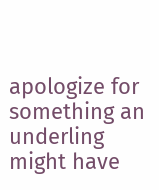apologize for something an underling might have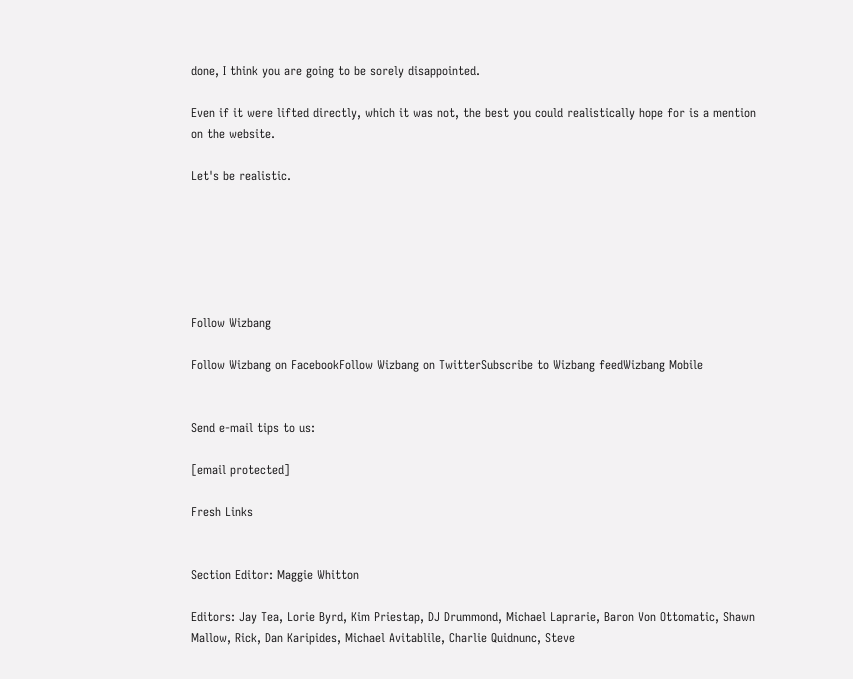done, I think you are going to be sorely disappointed.

Even if it were lifted directly, which it was not, the best you could realistically hope for is a mention on the website.

Let's be realistic.






Follow Wizbang

Follow Wizbang on FacebookFollow Wizbang on TwitterSubscribe to Wizbang feedWizbang Mobile


Send e-mail tips to us:

[email protected]

Fresh Links


Section Editor: Maggie Whitton

Editors: Jay Tea, Lorie Byrd, Kim Priestap, DJ Drummond, Michael Laprarie, Baron Von Ottomatic, Shawn Mallow, Rick, Dan Karipides, Michael Avitablile, Charlie Quidnunc, Steve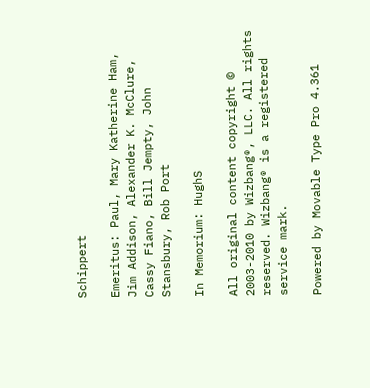Schippert

Emeritus: Paul, Mary Katherine Ham, Jim Addison, Alexander K. McClure, Cassy Fiano, Bill Jempty, John Stansbury, Rob Port

In Memorium: HughS

All original content copyright © 2003-2010 by Wizbang®, LLC. All rights reserved. Wizbang® is a registered service mark.

Powered by Movable Type Pro 4.361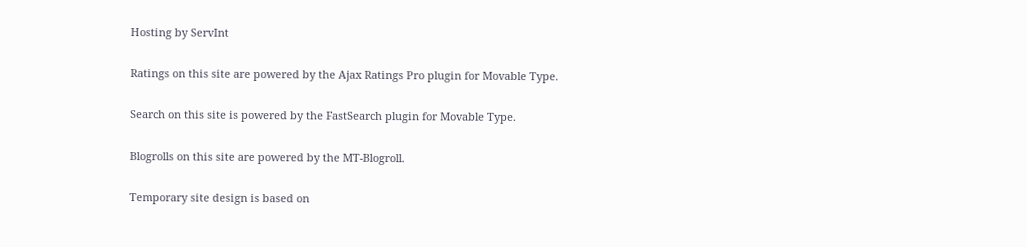Hosting by ServInt

Ratings on this site are powered by the Ajax Ratings Pro plugin for Movable Type.

Search on this site is powered by the FastSearch plugin for Movable Type.

Blogrolls on this site are powered by the MT-Blogroll.

Temporary site design is based on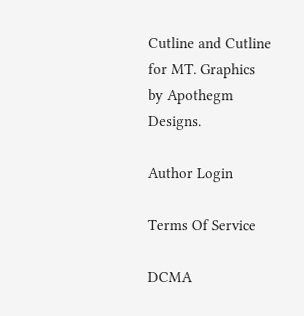Cutline and Cutline for MT. Graphics by Apothegm Designs.

Author Login

Terms Of Service

DCMA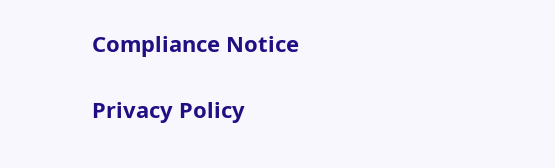Compliance Notice

Privacy Policy